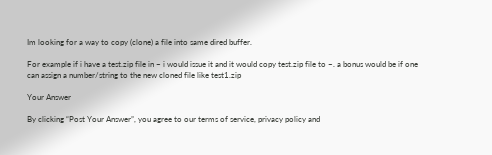Im looking for a way to copy (clone) a file into same dired buffer.

For example if i have a test.zip file in ~ i would issue it and it would copy test.zip file to ~. a bonus would be if one can assign a number/string to the new cloned file like test1.zip

Your Answer

By clicking “Post Your Answer”, you agree to our terms of service, privacy policy and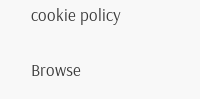cookie policy

Browse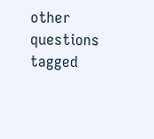other questions tagged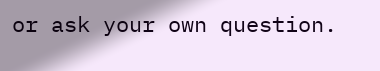or ask your own question.